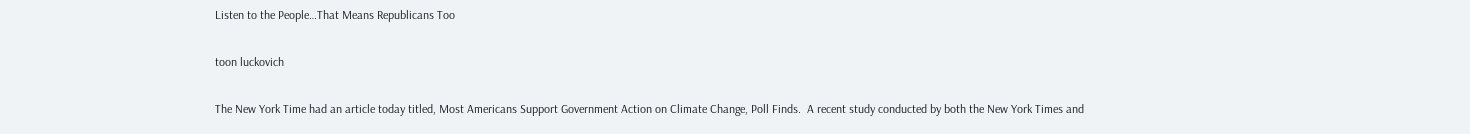Listen to the People…That Means Republicans Too

toon luckovich

The New York Time had an article today titled, Most Americans Support Government Action on Climate Change, Poll Finds.  A recent study conducted by both the New York Times and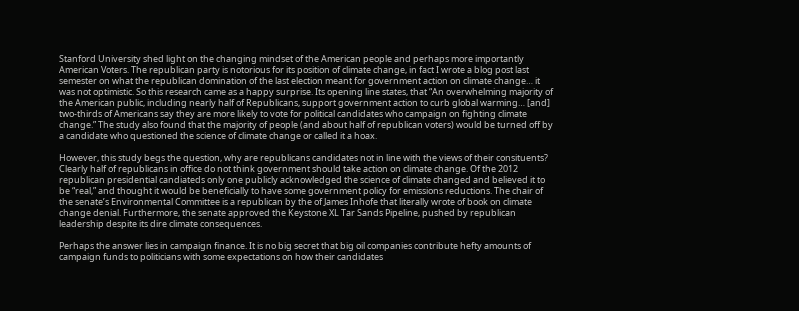Stanford University shed light on the changing mindset of the American people and perhaps more importantly American Voters. The republican party is notorious for its position of climate change, in fact I wrote a blog post last semester on what the republican domination of the last election meant for government action on climate change… it was not optimistic. So this research came as a happy surprise. Its opening line states, that “An overwhelming majority of the American public, including nearly half of Republicans, support government action to curb global warming… [and] two-thirds of Americans say they are more likely to vote for political candidates who campaign on fighting climate change.” The study also found that the majority of people (and about half of republican voters) would be turned off by a candidate who questioned the science of climate change or called it a hoax.

However, this study begs the question, why are republicans candidates not in line with the views of their consituents? Clearly half of republicans in office do not think government should take action on climate change. Of the 2012 republican presidential candiateds only one publicly acknowledged the science of climate changed and believed it to be “real,” and thought it would be beneficially to have some government policy for emissions reductions. The chair of the senate’s Environmental Committee is a republican by the of James Inhofe that literally wrote of book on climate change denial. Furthermore, the senate approved the Keystone XL Tar Sands Pipeline, pushed by republican leadership despite its dire climate consequences.

Perhaps the answer lies in campaign finance. It is no big secret that big oil companies contribute hefty amounts of campaign funds to politicians with some expectations on how their candidates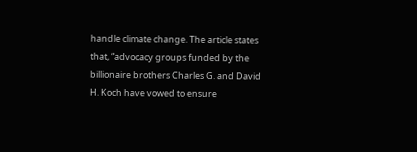handle climate change. The article states that, “advocacy groups funded by the billionaire brothers Charles G. and David H. Koch have vowed to ensure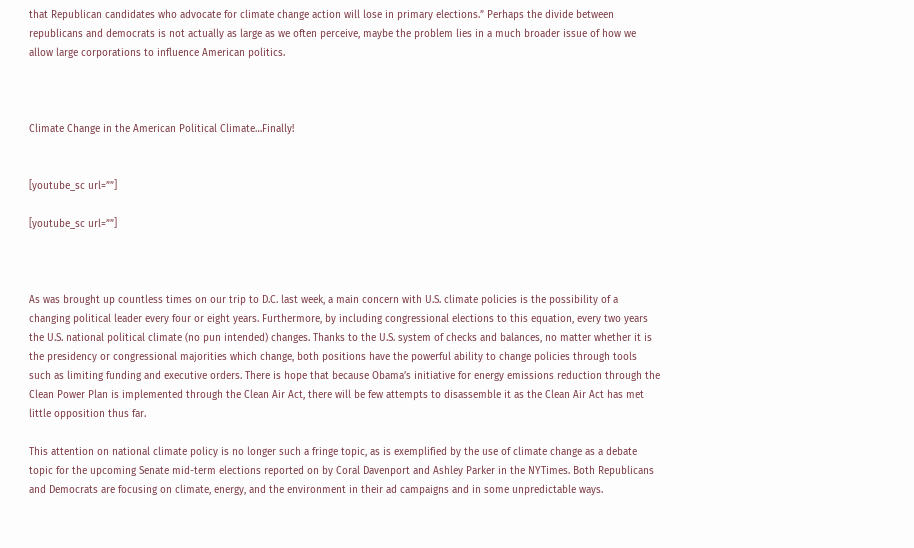that Republican candidates who advocate for climate change action will lose in primary elections.” Perhaps the divide between republicans and democrats is not actually as large as we often perceive, maybe the problem lies in a much broader issue of how we allow large corporations to influence American politics.



Climate Change in the American Political Climate…Finally!


[youtube_sc url=””]

[youtube_sc url=””]



As was brought up countless times on our trip to D.C. last week, a main concern with U.S. climate policies is the possibility of a changing political leader every four or eight years. Furthermore, by including congressional elections to this equation, every two years the U.S. national political climate (no pun intended) changes. Thanks to the U.S. system of checks and balances, no matter whether it is the presidency or congressional majorities which change, both positions have the powerful ability to change policies through tools such as limiting funding and executive orders. There is hope that because Obama’s initiative for energy emissions reduction through the Clean Power Plan is implemented through the Clean Air Act, there will be few attempts to disassemble it as the Clean Air Act has met little opposition thus far.

This attention on national climate policy is no longer such a fringe topic, as is exemplified by the use of climate change as a debate topic for the upcoming Senate mid-term elections reported on by Coral Davenport and Ashley Parker in the NYTimes. Both Republicans and Democrats are focusing on climate, energy, and the environment in their ad campaigns and in some unpredictable ways.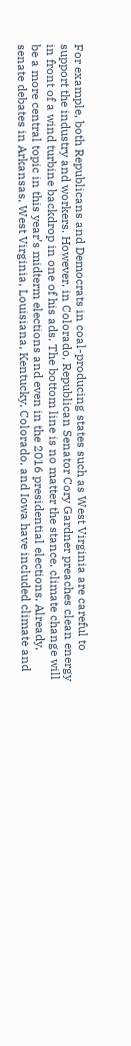For example, both Republicans and Democrats in coal-producing states such as West Virginia are careful to support the industry and workers. However, in Colorado, Republican Senator Cory Gardner preaches clean energy in front of a wind turbine backdrop in one of his ads. The bottom line is no matter the stance, climate change will be a more central topic in this year’s midterm elections and even in the 2016 presidential elections. Already, senate debates in Arkansas, West Virginia, Louisiana, Kentucky, Colorado, and Iowa have included climate and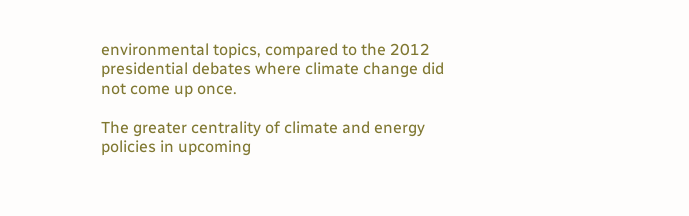environmental topics, compared to the 2012 presidential debates where climate change did not come up once.

The greater centrality of climate and energy policies in upcoming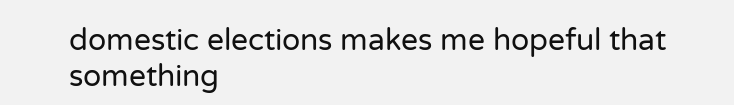domestic elections makes me hopeful that something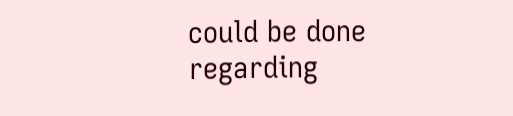could be done regarding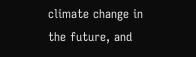climate change in the future, and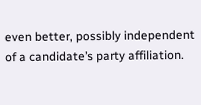even better, possibly independent of a candidate’s party affiliation.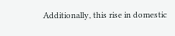Additionally, this rise in domestic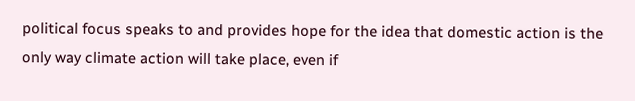political focus speaks to and provides hope for the idea that domestic action is the only way climate action will take place, even if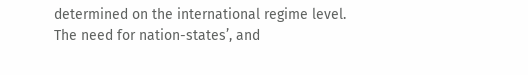determined on the international regime level. The need for nation-states’, and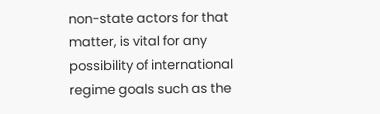non-state actors for that matter, is vital for any possibility of international regime goals such as the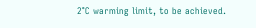2°C warming limit, to be achieved.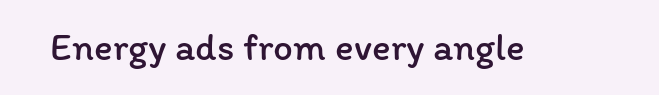Energy ads from every angle